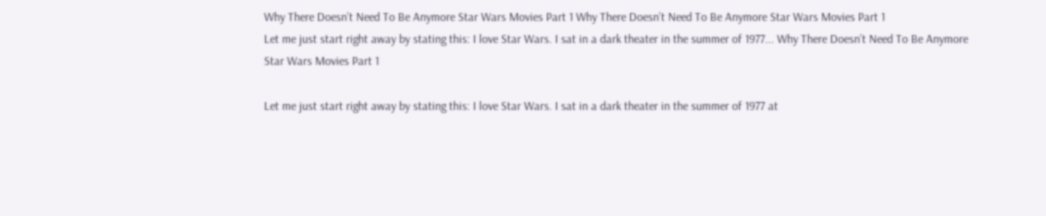Why There Doesn’t Need To Be Anymore Star Wars Movies Part 1 Why There Doesn’t Need To Be Anymore Star Wars Movies Part 1
Let me just start right away by stating this: I love Star Wars. I sat in a dark theater in the summer of 1977... Why There Doesn’t Need To Be Anymore Star Wars Movies Part 1

Let me just start right away by stating this: I love Star Wars. I sat in a dark theater in the summer of 1977 at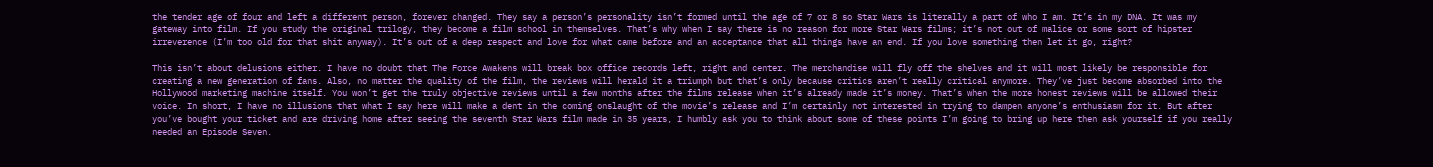the tender age of four and left a different person, forever changed. They say a person’s personality isn’t formed until the age of 7 or 8 so Star Wars is literally a part of who I am. It’s in my DNA. It was my gateway into film. If you study the original trilogy, they become a film school in themselves. That’s why when I say there is no reason for more Star Wars films; it’s not out of malice or some sort of hipster irreverence (I’m too old for that shit anyway). It’s out of a deep respect and love for what came before and an acceptance that all things have an end. If you love something then let it go, right?

This isn’t about delusions either. I have no doubt that The Force Awakens will break box office records left, right and center. The merchandise will fly off the shelves and it will most likely be responsible for creating a new generation of fans. Also, no matter the quality of the film, the reviews will herald it a triumph but that’s only because critics aren’t really critical anymore. They’ve just become absorbed into the Hollywood marketing machine itself. You won’t get the truly objective reviews until a few months after the films release when it’s already made it’s money. That’s when the more honest reviews will be allowed their voice. In short, I have no illusions that what I say here will make a dent in the coming onslaught of the movie’s release and I’m certainly not interested in trying to dampen anyone’s enthusiasm for it. But after you’ve bought your ticket and are driving home after seeing the seventh Star Wars film made in 35 years, I humbly ask you to think about some of these points I’m going to bring up here then ask yourself if you really needed an Episode Seven.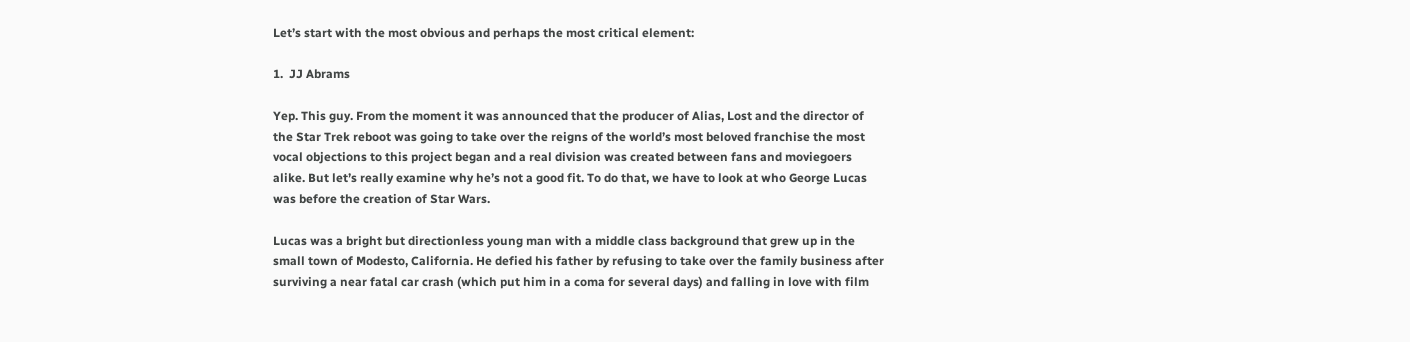Let’s start with the most obvious and perhaps the most critical element:

1.  JJ Abrams

Yep. This guy. From the moment it was announced that the producer of Alias, Lost and the director of the Star Trek reboot was going to take over the reigns of the world’s most beloved franchise the most vocal objections to this project began and a real division was created between fans and moviegoers alike. But let’s really examine why he’s not a good fit. To do that, we have to look at who George Lucas was before the creation of Star Wars.

Lucas was a bright but directionless young man with a middle class background that grew up in the small town of Modesto, California. He defied his father by refusing to take over the family business after surviving a near fatal car crash (which put him in a coma for several days) and falling in love with film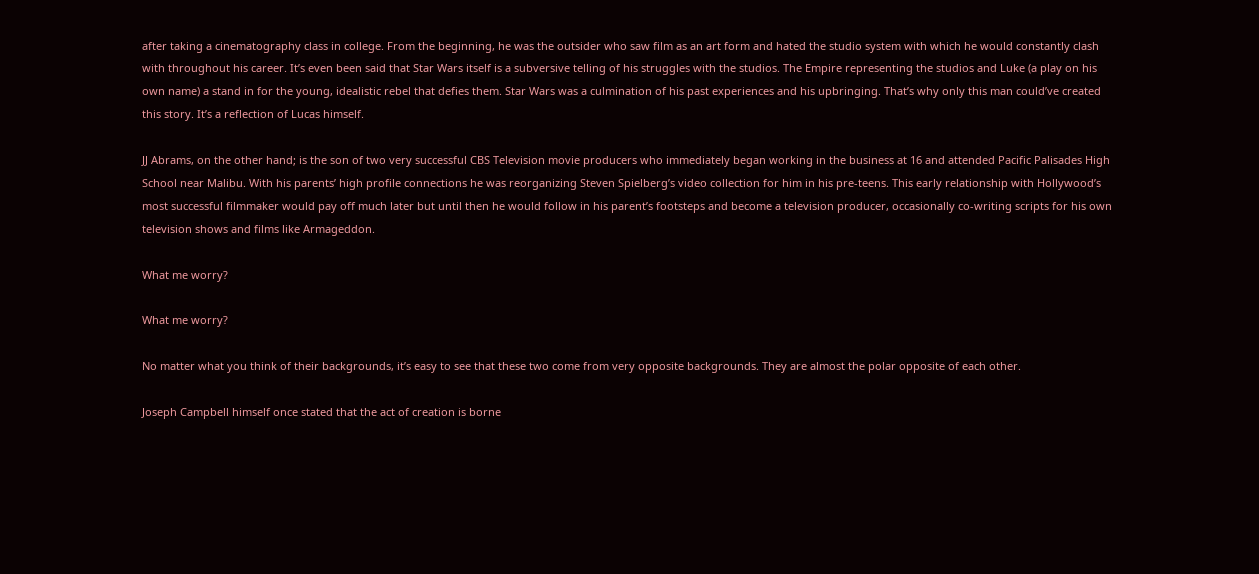after taking a cinematography class in college. From the beginning, he was the outsider who saw film as an art form and hated the studio system with which he would constantly clash with throughout his career. It’s even been said that Star Wars itself is a subversive telling of his struggles with the studios. The Empire representing the studios and Luke (a play on his own name) a stand in for the young, idealistic rebel that defies them. Star Wars was a culmination of his past experiences and his upbringing. That’s why only this man could’ve created this story. It’s a reflection of Lucas himself.

JJ Abrams, on the other hand; is the son of two very successful CBS Television movie producers who immediately began working in the business at 16 and attended Pacific Palisades High School near Malibu. With his parents’ high profile connections he was reorganizing Steven Spielberg’s video collection for him in his pre-teens. This early relationship with Hollywood’s most successful filmmaker would pay off much later but until then he would follow in his parent’s footsteps and become a television producer, occasionally co-writing scripts for his own television shows and films like Armageddon.

What me worry?

What me worry?

No matter what you think of their backgrounds, it’s easy to see that these two come from very opposite backgrounds. They are almost the polar opposite of each other.

Joseph Campbell himself once stated that the act of creation is borne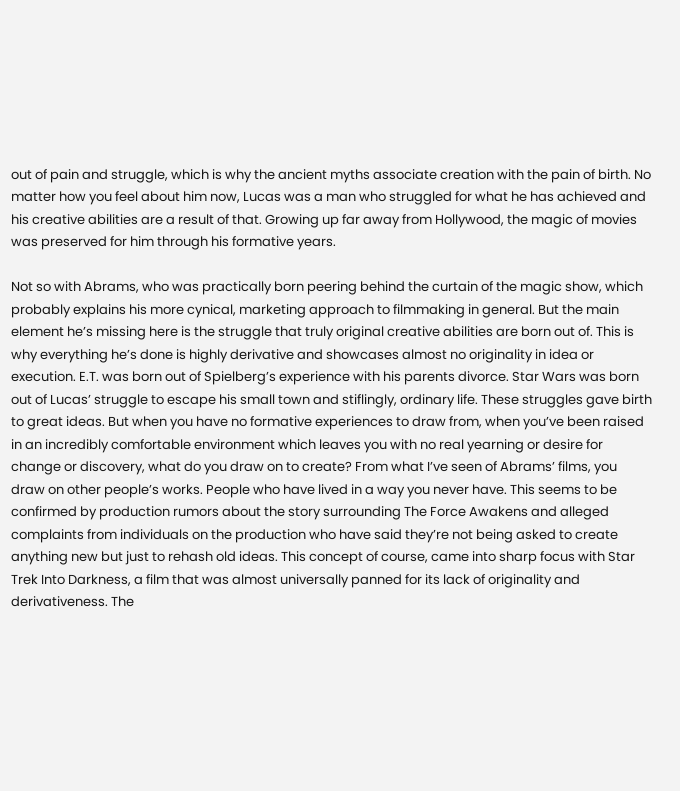out of pain and struggle, which is why the ancient myths associate creation with the pain of birth. No matter how you feel about him now, Lucas was a man who struggled for what he has achieved and his creative abilities are a result of that. Growing up far away from Hollywood, the magic of movies was preserved for him through his formative years.

Not so with Abrams, who was practically born peering behind the curtain of the magic show, which probably explains his more cynical, marketing approach to filmmaking in general. But the main element he’s missing here is the struggle that truly original creative abilities are born out of. This is why everything he’s done is highly derivative and showcases almost no originality in idea or execution. E.T. was born out of Spielberg’s experience with his parents divorce. Star Wars was born out of Lucas’ struggle to escape his small town and stiflingly, ordinary life. These struggles gave birth to great ideas. But when you have no formative experiences to draw from, when you’ve been raised in an incredibly comfortable environment which leaves you with no real yearning or desire for change or discovery, what do you draw on to create? From what I’ve seen of Abrams’ films, you draw on other people’s works. People who have lived in a way you never have. This seems to be confirmed by production rumors about the story surrounding The Force Awakens and alleged complaints from individuals on the production who have said they’re not being asked to create anything new but just to rehash old ideas. This concept of course, came into sharp focus with Star Trek Into Darkness, a film that was almost universally panned for its lack of originality and derivativeness. The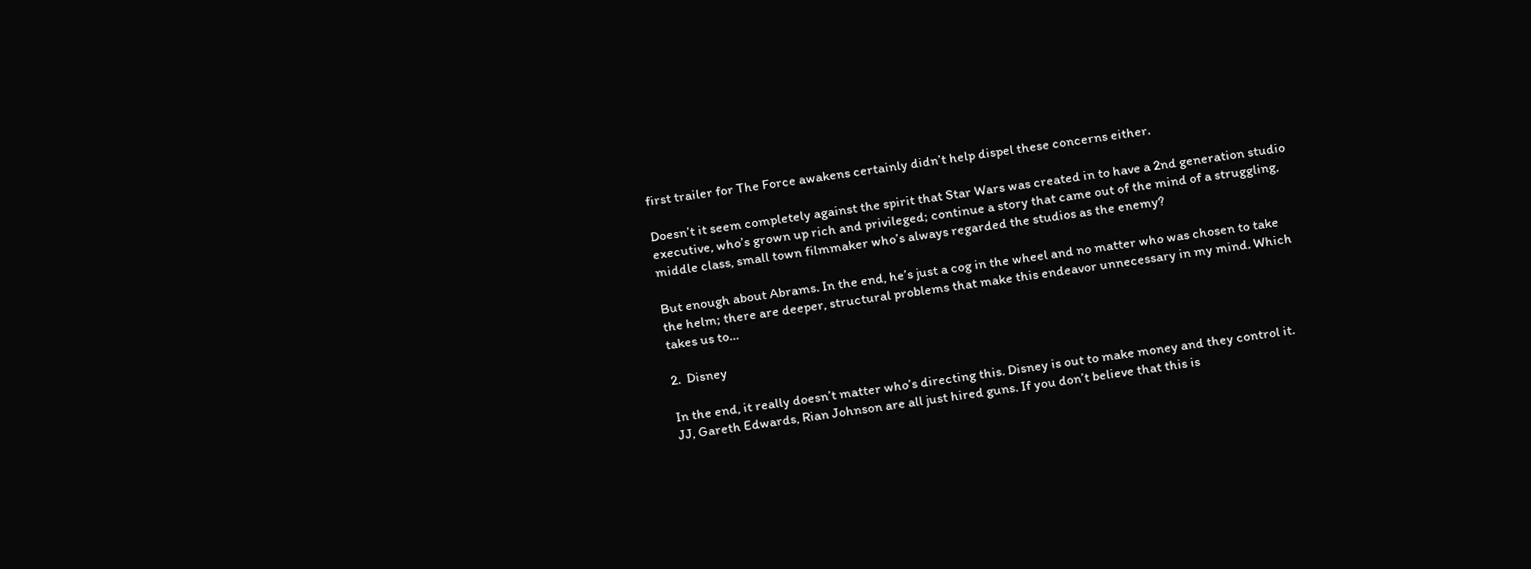first trailer for The Force awakens certainly didn’t help dispel these concerns either.

Doesn’t it seem completely against the spirit that Star Wars was created in to have a 2nd generation studio executive, who’s grown up rich and privileged; continue a story that came out of the mind of a struggling, middle class, small town filmmaker who’s always regarded the studios as the enemy?

But enough about Abrams. In the end, he’s just a cog in the wheel and no matter who was chosen to take the helm; there are deeper, structural problems that make this endeavor unnecessary in my mind. Which takes us to…

2.  Disney

In the end, it really doesn’t matter who’s directing this. Disney is out to make money and they control it. JJ, Gareth Edwards, Rian Johnson are all just hired guns. If you don’t believe that this is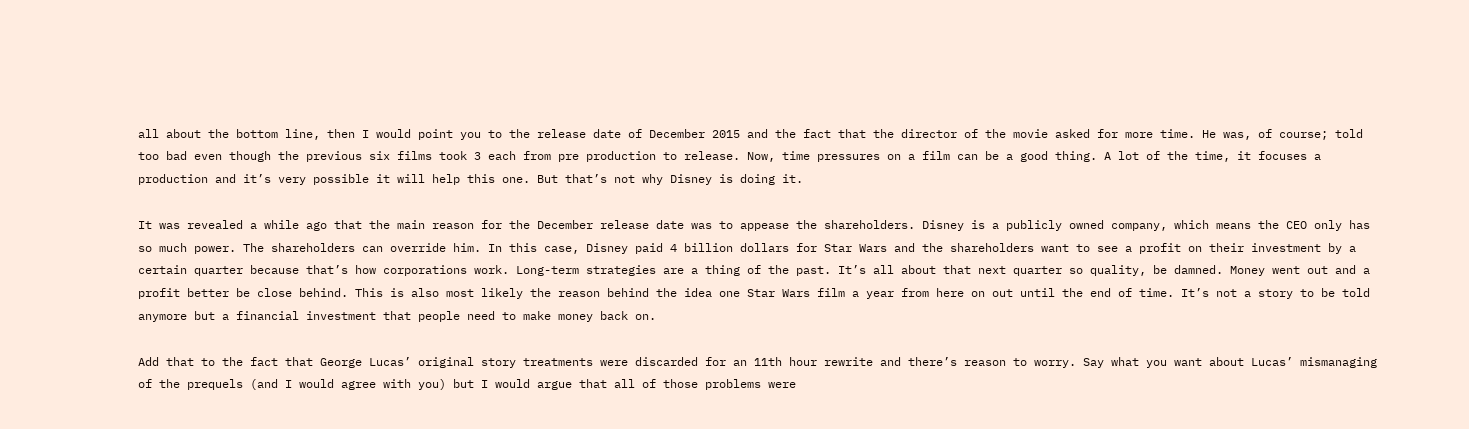all about the bottom line, then I would point you to the release date of December 2015 and the fact that the director of the movie asked for more time. He was, of course; told too bad even though the previous six films took 3 each from pre production to release. Now, time pressures on a film can be a good thing. A lot of the time, it focuses a production and it’s very possible it will help this one. But that’s not why Disney is doing it.

It was revealed a while ago that the main reason for the December release date was to appease the shareholders. Disney is a publicly owned company, which means the CEO only has so much power. The shareholders can override him. In this case, Disney paid 4 billion dollars for Star Wars and the shareholders want to see a profit on their investment by a certain quarter because that’s how corporations work. Long-term strategies are a thing of the past. It’s all about that next quarter so quality, be damned. Money went out and a profit better be close behind. This is also most likely the reason behind the idea one Star Wars film a year from here on out until the end of time. It’s not a story to be told anymore but a financial investment that people need to make money back on.

Add that to the fact that George Lucas’ original story treatments were discarded for an 11th hour rewrite and there’s reason to worry. Say what you want about Lucas’ mismanaging of the prequels (and I would agree with you) but I would argue that all of those problems were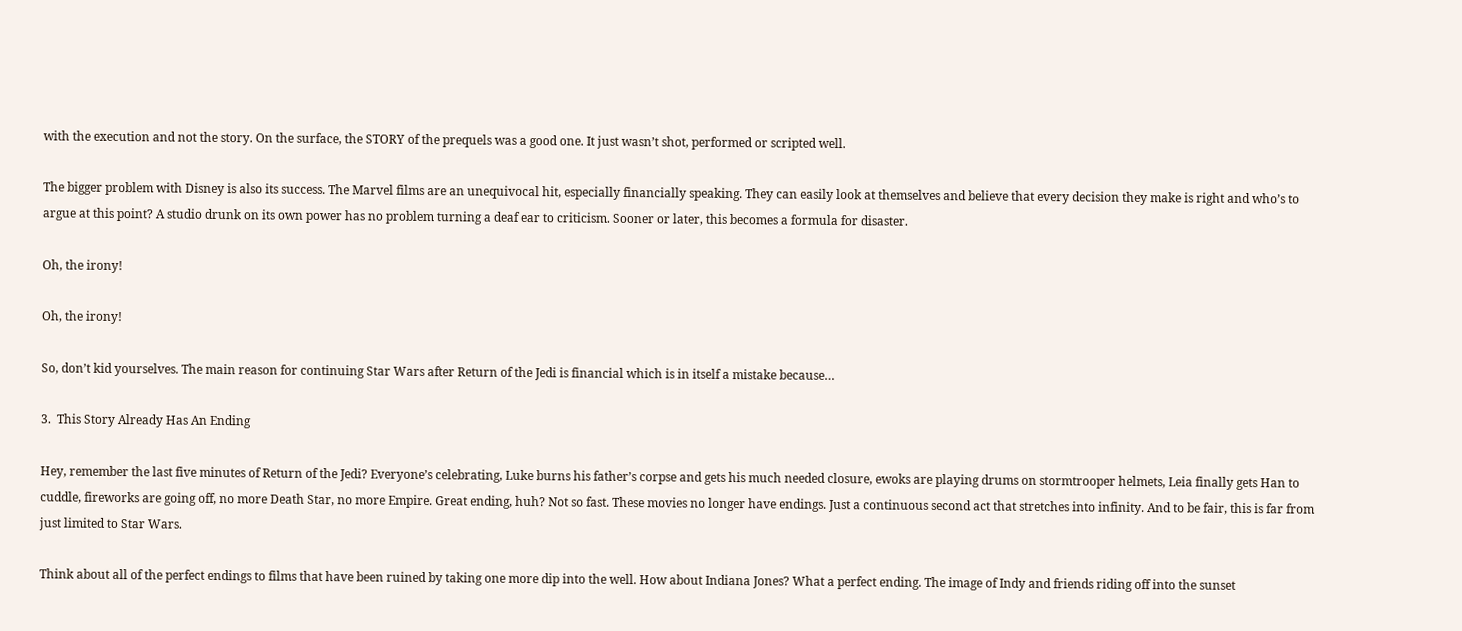with the execution and not the story. On the surface, the STORY of the prequels was a good one. It just wasn’t shot, performed or scripted well.

The bigger problem with Disney is also its success. The Marvel films are an unequivocal hit, especially financially speaking. They can easily look at themselves and believe that every decision they make is right and who’s to argue at this point? A studio drunk on its own power has no problem turning a deaf ear to criticism. Sooner or later, this becomes a formula for disaster.

Oh, the irony!

Oh, the irony!

So, don’t kid yourselves. The main reason for continuing Star Wars after Return of the Jedi is financial which is in itself a mistake because…

3.  This Story Already Has An Ending

Hey, remember the last five minutes of Return of the Jedi? Everyone’s celebrating, Luke burns his father’s corpse and gets his much needed closure, ewoks are playing drums on stormtrooper helmets, Leia finally gets Han to cuddle, fireworks are going off, no more Death Star, no more Empire. Great ending, huh? Not so fast. These movies no longer have endings. Just a continuous second act that stretches into infinity. And to be fair, this is far from just limited to Star Wars.

Think about all of the perfect endings to films that have been ruined by taking one more dip into the well. How about Indiana Jones? What a perfect ending. The image of Indy and friends riding off into the sunset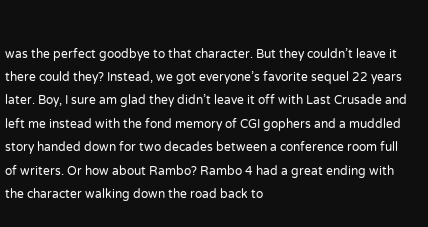was the perfect goodbye to that character. But they couldn’t leave it there could they? Instead, we got everyone’s favorite sequel 22 years later. Boy, I sure am glad they didn’t leave it off with Last Crusade and left me instead with the fond memory of CGI gophers and a muddled story handed down for two decades between a conference room full of writers. Or how about Rambo? Rambo 4 had a great ending with the character walking down the road back to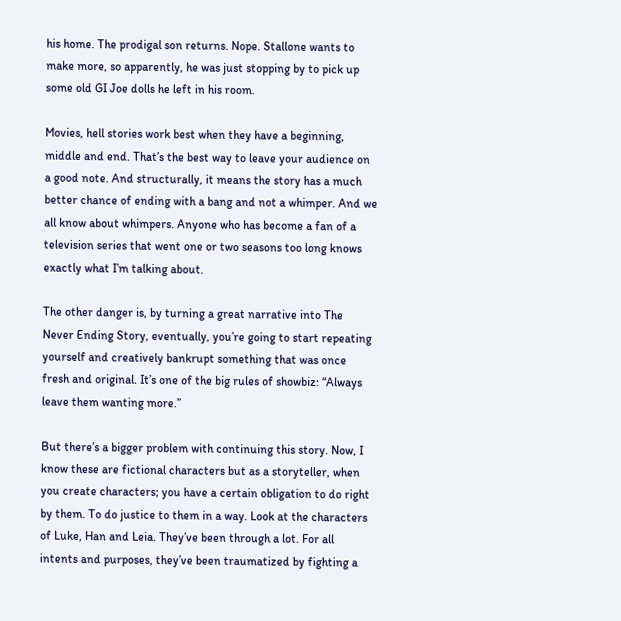his home. The prodigal son returns. Nope. Stallone wants to make more, so apparently, he was just stopping by to pick up some old GI Joe dolls he left in his room.

Movies, hell stories work best when they have a beginning, middle and end. That’s the best way to leave your audience on a good note. And structurally, it means the story has a much better chance of ending with a bang and not a whimper. And we all know about whimpers. Anyone who has become a fan of a television series that went one or two seasons too long knows exactly what I’m talking about.

The other danger is, by turning a great narrative into The Never Ending Story, eventually, you’re going to start repeating yourself and creatively bankrupt something that was once fresh and original. It’s one of the big rules of showbiz: “Always leave them wanting more.”

But there’s a bigger problem with continuing this story. Now, I know these are fictional characters but as a storyteller, when you create characters; you have a certain obligation to do right by them. To do justice to them in a way. Look at the characters of Luke, Han and Leia. They’ve been through a lot. For all intents and purposes, they’ve been traumatized by fighting a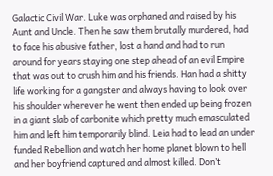Galactic Civil War. Luke was orphaned and raised by his Aunt and Uncle. Then he saw them brutally murdered, had to face his abusive father, lost a hand and had to run around for years staying one step ahead of an evil Empire that was out to crush him and his friends. Han had a shitty life working for a gangster and always having to look over his shoulder wherever he went then ended up being frozen in a giant slab of carbonite which pretty much emasculated him and left him temporarily blind. Leia had to lead an under funded Rebellion and watch her home planet blown to hell and her boyfriend captured and almost killed. Don’t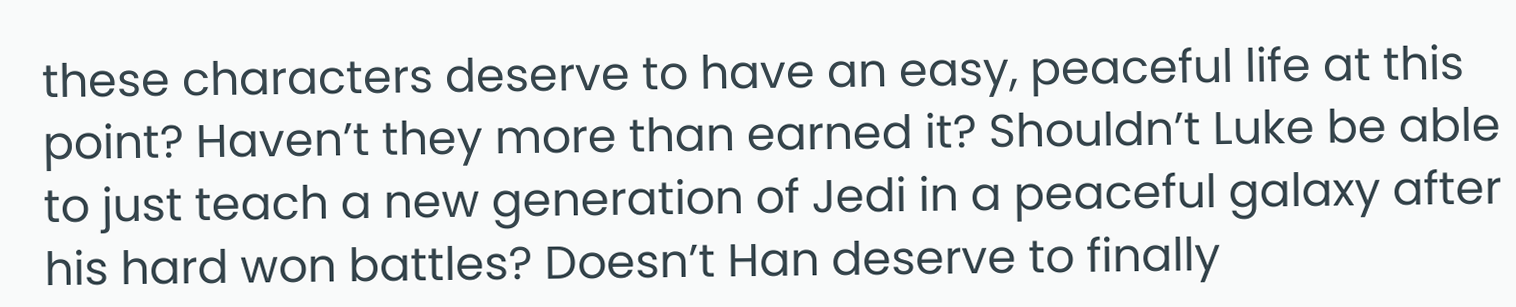these characters deserve to have an easy, peaceful life at this point? Haven’t they more than earned it? Shouldn’t Luke be able to just teach a new generation of Jedi in a peaceful galaxy after his hard won battles? Doesn’t Han deserve to finally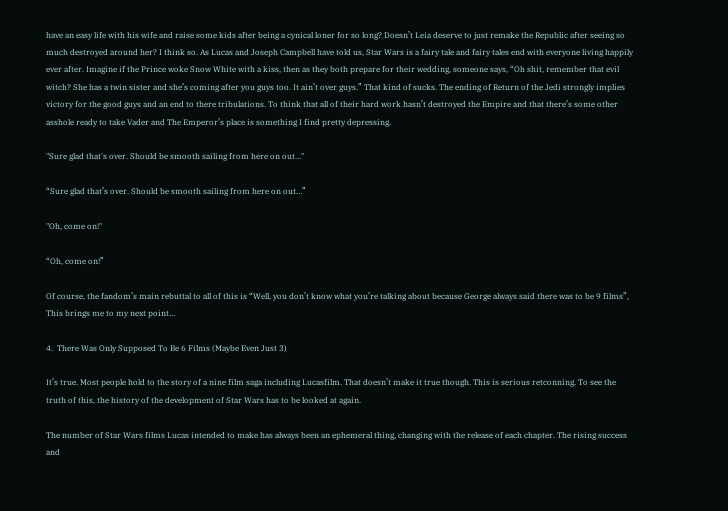have an easy life with his wife and raise some kids after being a cynical loner for so long? Doesn’t Leia deserve to just remake the Republic after seeing so much destroyed around her? I think so. As Lucas and Joseph Campbell have told us, Star Wars is a fairy tale and fairy tales end with everyone living happily ever after. Imagine if the Prince woke Snow White with a kiss, then as they both prepare for their wedding, someone says, “Oh shit, remember that evil witch? She has a twin sister and she’s coming after you guys too. It ain’t over guys.” That kind of sucks. The ending of Return of the Jedi strongly implies victory for the good guys and an end to there tribulations. To think that all of their hard work hasn’t destroyed the Empire and that there’s some other asshole ready to take Vader and The Emperor’s place is something I find pretty depressing.

"Sure glad that's over. Should be smooth sailing from here on out..."

“Sure glad that’s over. Should be smooth sailing from here on out…”

"Oh, come on!"

“Oh, come on!”

Of course, the fandom’s main rebuttal to all of this is “Well, you don’t know what you’re talking about because George always said there was to be 9 films”, This brings me to my next point…

4.  There Was Only Supposed To Be 6 Films (Maybe Even Just 3)

It’s true. Most people hold to the story of a nine film saga including Lucasfilm. That doesn’t make it true though. This is serious retconning. To see the truth of this, the history of the development of Star Wars has to be looked at again.

The number of Star Wars films Lucas intended to make has always been an ephemeral thing, changing with the release of each chapter. The rising success and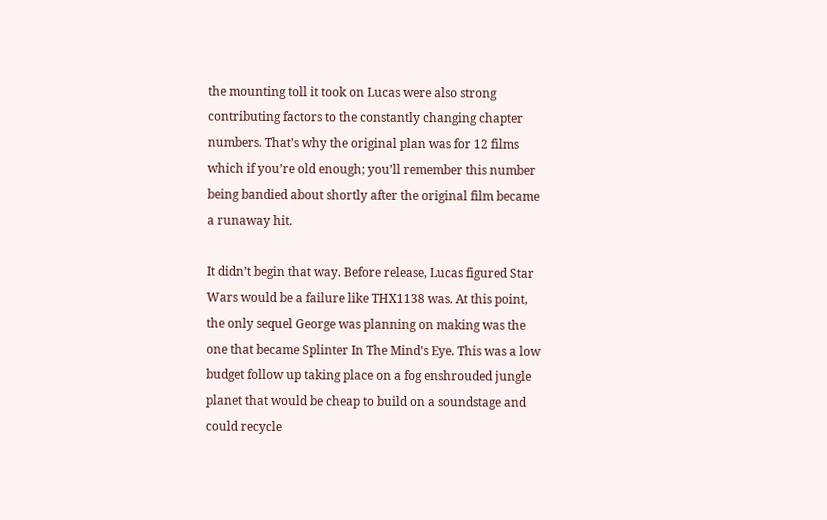the mounting toll it took on Lucas were also strong contributing factors to the constantly changing chapter numbers. That’s why the original plan was for 12 films which if you’re old enough; you’ll remember this number being bandied about shortly after the original film became a runaway hit.

It didn’t begin that way. Before release, Lucas figured Star Wars would be a failure like THX1138 was. At this point, the only sequel George was planning on making was the one that became Splinter In The Mind’s Eye. This was a low budget follow up taking place on a fog enshrouded jungle planet that would be cheap to build on a soundstage and could recycle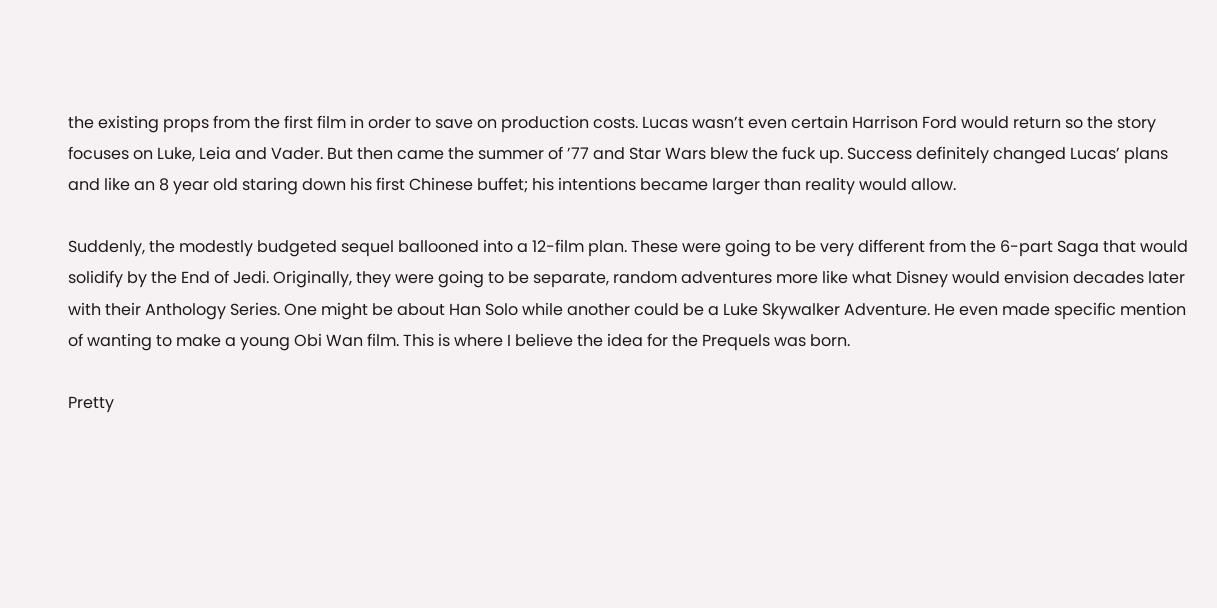the existing props from the first film in order to save on production costs. Lucas wasn’t even certain Harrison Ford would return so the story focuses on Luke, Leia and Vader. But then came the summer of ’77 and Star Wars blew the fuck up. Success definitely changed Lucas’ plans and like an 8 year old staring down his first Chinese buffet; his intentions became larger than reality would allow.

Suddenly, the modestly budgeted sequel ballooned into a 12-film plan. These were going to be very different from the 6-part Saga that would solidify by the End of Jedi. Originally, they were going to be separate, random adventures more like what Disney would envision decades later with their Anthology Series. One might be about Han Solo while another could be a Luke Skywalker Adventure. He even made specific mention of wanting to make a young Obi Wan film. This is where I believe the idea for the Prequels was born.

Pretty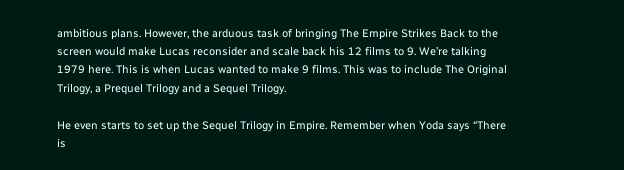ambitious plans. However, the arduous task of bringing The Empire Strikes Back to the screen would make Lucas reconsider and scale back his 12 films to 9. We’re talking 1979 here. This is when Lucas wanted to make 9 films. This was to include The Original Trilogy, a Prequel Trilogy and a Sequel Trilogy.

He even starts to set up the Sequel Trilogy in Empire. Remember when Yoda says “There is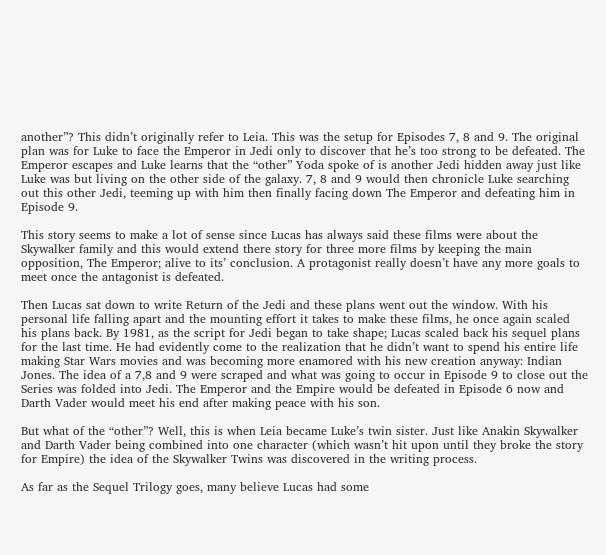another”? This didn’t originally refer to Leia. This was the setup for Episodes 7, 8 and 9. The original plan was for Luke to face the Emperor in Jedi only to discover that he’s too strong to be defeated. The Emperor escapes and Luke learns that the “other” Yoda spoke of is another Jedi hidden away just like Luke was but living on the other side of the galaxy. 7, 8 and 9 would then chronicle Luke searching out this other Jedi, teeming up with him then finally facing down The Emperor and defeating him in Episode 9.

This story seems to make a lot of sense since Lucas has always said these films were about the Skywalker family and this would extend there story for three more films by keeping the main opposition, The Emperor; alive to its’ conclusion. A protagonist really doesn’t have any more goals to meet once the antagonist is defeated.

Then Lucas sat down to write Return of the Jedi and these plans went out the window. With his personal life falling apart and the mounting effort it takes to make these films, he once again scaled his plans back. By 1981, as the script for Jedi began to take shape; Lucas scaled back his sequel plans for the last time. He had evidently come to the realization that he didn’t want to spend his entire life making Star Wars movies and was becoming more enamored with his new creation anyway: Indian Jones. The idea of a 7,8 and 9 were scraped and what was going to occur in Episode 9 to close out the Series was folded into Jedi. The Emperor and the Empire would be defeated in Episode 6 now and Darth Vader would meet his end after making peace with his son.

But what of the “other”? Well, this is when Leia became Luke’s twin sister. Just like Anakin Skywalker and Darth Vader being combined into one character (which wasn’t hit upon until they broke the story for Empire) the idea of the Skywalker Twins was discovered in the writing process.

As far as the Sequel Trilogy goes, many believe Lucas had some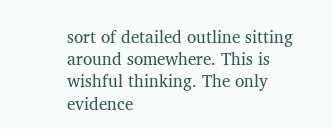sort of detailed outline sitting around somewhere. This is wishful thinking. The only evidence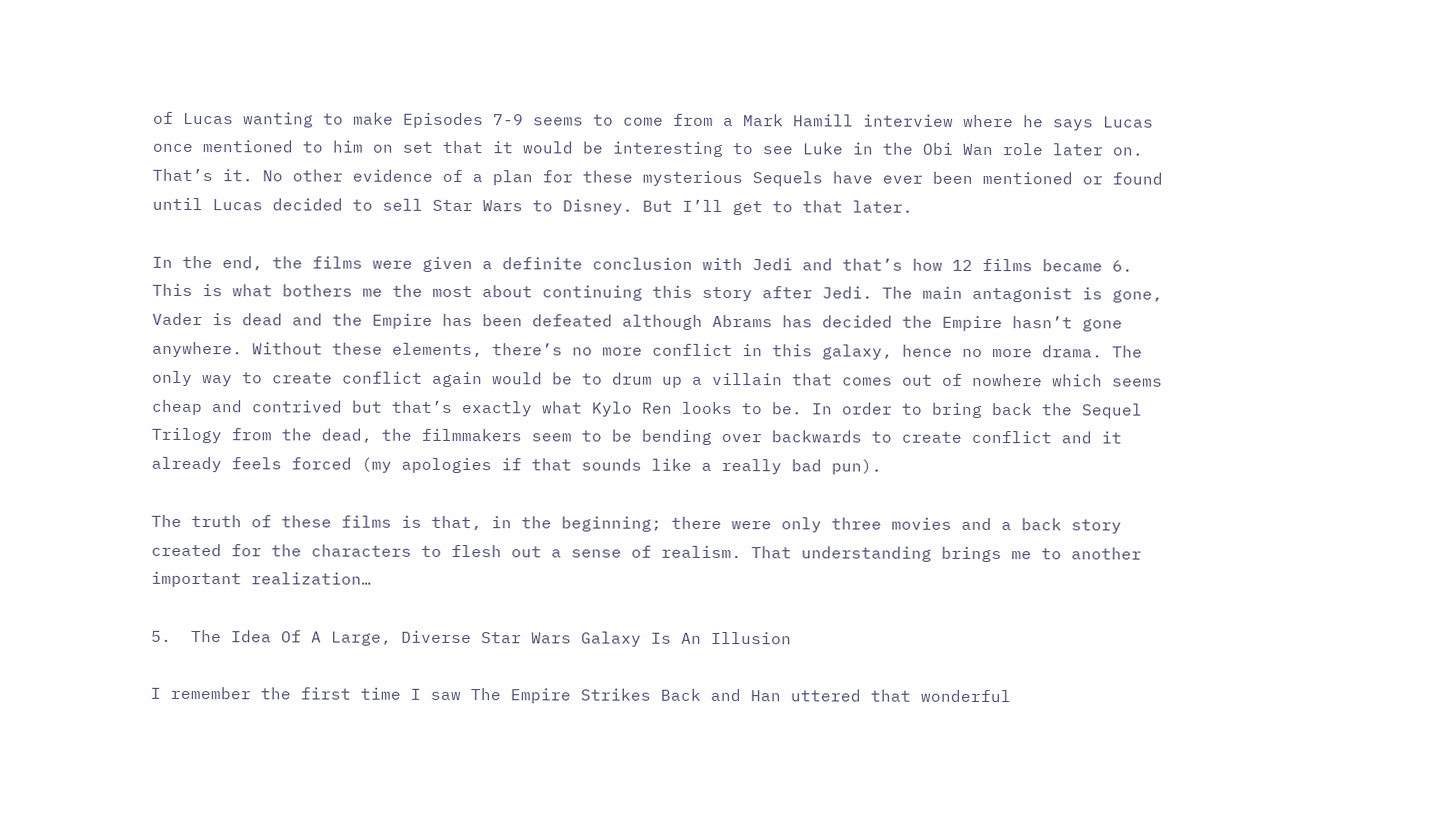of Lucas wanting to make Episodes 7-9 seems to come from a Mark Hamill interview where he says Lucas once mentioned to him on set that it would be interesting to see Luke in the Obi Wan role later on. That’s it. No other evidence of a plan for these mysterious Sequels have ever been mentioned or found until Lucas decided to sell Star Wars to Disney. But I’ll get to that later.

In the end, the films were given a definite conclusion with Jedi and that’s how 12 films became 6. This is what bothers me the most about continuing this story after Jedi. The main antagonist is gone, Vader is dead and the Empire has been defeated although Abrams has decided the Empire hasn’t gone anywhere. Without these elements, there’s no more conflict in this galaxy, hence no more drama. The only way to create conflict again would be to drum up a villain that comes out of nowhere which seems cheap and contrived but that’s exactly what Kylo Ren looks to be. In order to bring back the Sequel Trilogy from the dead, the filmmakers seem to be bending over backwards to create conflict and it already feels forced (my apologies if that sounds like a really bad pun).

The truth of these films is that, in the beginning; there were only three movies and a back story created for the characters to flesh out a sense of realism. That understanding brings me to another important realization…

5.  The Idea Of A Large, Diverse Star Wars Galaxy Is An Illusion

I remember the first time I saw The Empire Strikes Back and Han uttered that wonderful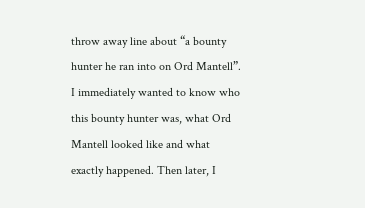throw away line about “a bounty hunter he ran into on Ord Mantell”. I immediately wanted to know who this bounty hunter was, what Ord Mantell looked like and what exactly happened. Then later, I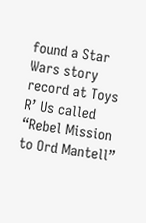found a Star Wars story record at Toys R’ Us called “Rebel Mission to Ord Mantell”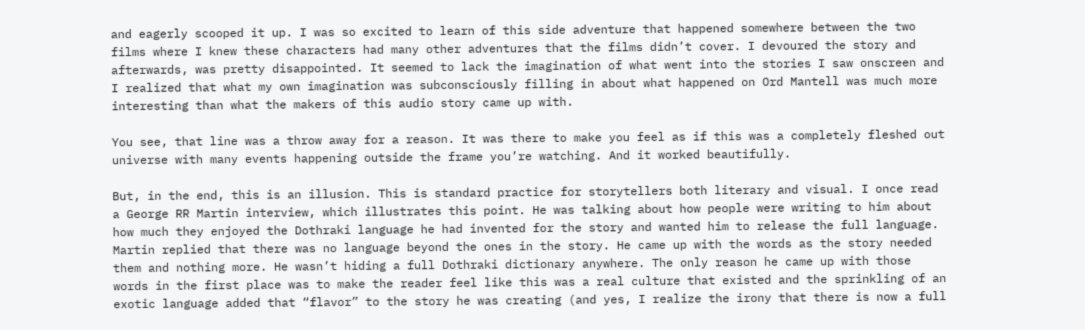and eagerly scooped it up. I was so excited to learn of this side adventure that happened somewhere between the two films where I knew these characters had many other adventures that the films didn’t cover. I devoured the story and afterwards, was pretty disappointed. It seemed to lack the imagination of what went into the stories I saw onscreen and I realized that what my own imagination was subconsciously filling in about what happened on Ord Mantell was much more interesting than what the makers of this audio story came up with.

You see, that line was a throw away for a reason. It was there to make you feel as if this was a completely fleshed out universe with many events happening outside the frame you’re watching. And it worked beautifully.

But, in the end, this is an illusion. This is standard practice for storytellers both literary and visual. I once read a George RR Martin interview, which illustrates this point. He was talking about how people were writing to him about how much they enjoyed the Dothraki language he had invented for the story and wanted him to release the full language. Martin replied that there was no language beyond the ones in the story. He came up with the words as the story needed them and nothing more. He wasn’t hiding a full Dothraki dictionary anywhere. The only reason he came up with those words in the first place was to make the reader feel like this was a real culture that existed and the sprinkling of an exotic language added that “flavor” to the story he was creating (and yes, I realize the irony that there is now a full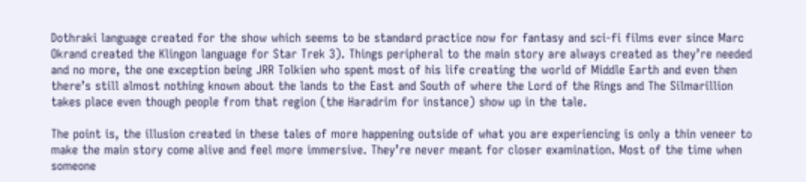Dothraki language created for the show which seems to be standard practice now for fantasy and sci-fi films ever since Marc Okrand created the Klingon language for Star Trek 3). Things peripheral to the main story are always created as they’re needed and no more, the one exception being JRR Tolkien who spent most of his life creating the world of Middle Earth and even then there’s still almost nothing known about the lands to the East and South of where the Lord of the Rings and The Silmarillion takes place even though people from that region (the Haradrim for instance) show up in the tale.

The point is, the illusion created in these tales of more happening outside of what you are experiencing is only a thin veneer to make the main story come alive and feel more immersive. They’re never meant for closer examination. Most of the time when someone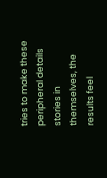tries to make these peripheral details stories in themselves, the results feel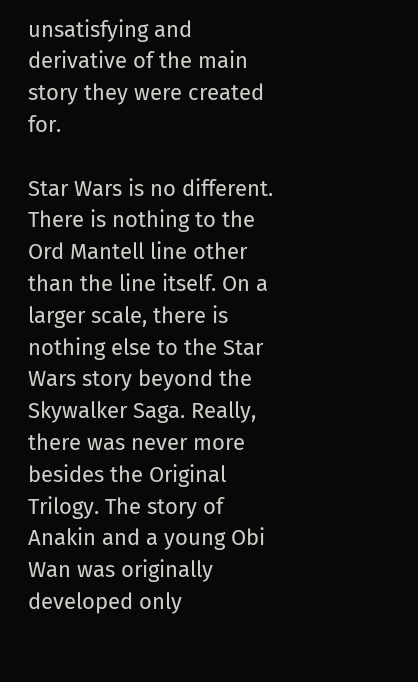unsatisfying and derivative of the main story they were created for.

Star Wars is no different. There is nothing to the Ord Mantell line other than the line itself. On a larger scale, there is nothing else to the Star Wars story beyond the Skywalker Saga. Really, there was never more besides the Original Trilogy. The story of Anakin and a young Obi Wan was originally developed only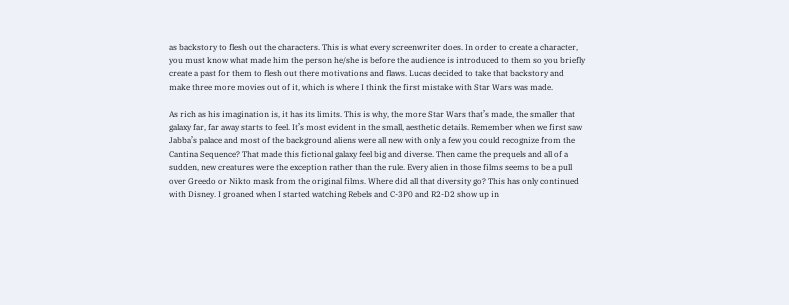as backstory to flesh out the characters. This is what every screenwriter does. In order to create a character, you must know what made him the person he/she is before the audience is introduced to them so you briefly create a past for them to flesh out there motivations and flaws. Lucas decided to take that backstory and make three more movies out of it, which is where I think the first mistake with Star Wars was made.

As rich as his imagination is, it has its limits. This is why, the more Star Wars that’s made, the smaller that galaxy far, far away starts to feel. It’s most evident in the small, aesthetic details. Remember when we first saw Jabba’s palace and most of the background aliens were all new with only a few you could recognize from the Cantina Sequence? That made this fictional galaxy feel big and diverse. Then came the prequels and all of a sudden, new creatures were the exception rather than the rule. Every alien in those films seems to be a pull over Greedo or Nikto mask from the original films. Where did all that diversity go? This has only continued with Disney. I groaned when I started watching Rebels and C-3P0 and R2-D2 show up in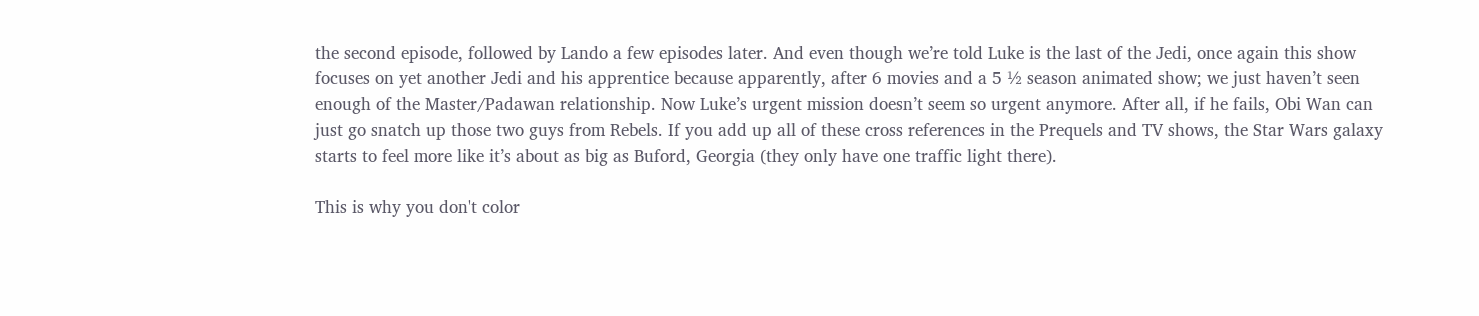the second episode, followed by Lando a few episodes later. And even though we’re told Luke is the last of the Jedi, once again this show focuses on yet another Jedi and his apprentice because apparently, after 6 movies and a 5 ½ season animated show; we just haven’t seen enough of the Master/Padawan relationship. Now Luke’s urgent mission doesn’t seem so urgent anymore. After all, if he fails, Obi Wan can just go snatch up those two guys from Rebels. If you add up all of these cross references in the Prequels and TV shows, the Star Wars galaxy starts to feel more like it’s about as big as Buford, Georgia (they only have one traffic light there).

This is why you don't color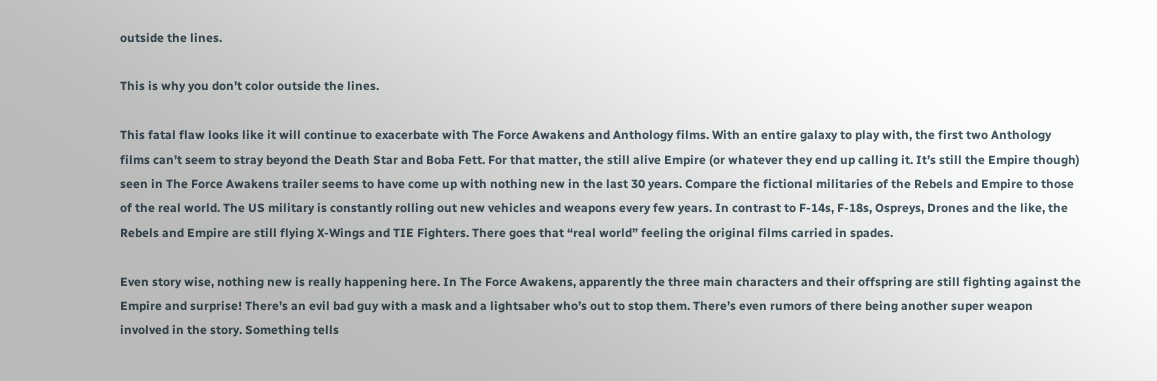outside the lines.

This is why you don’t color outside the lines.

This fatal flaw looks like it will continue to exacerbate with The Force Awakens and Anthology films. With an entire galaxy to play with, the first two Anthology films can’t seem to stray beyond the Death Star and Boba Fett. For that matter, the still alive Empire (or whatever they end up calling it. It’s still the Empire though) seen in The Force Awakens trailer seems to have come up with nothing new in the last 30 years. Compare the fictional militaries of the Rebels and Empire to those of the real world. The US military is constantly rolling out new vehicles and weapons every few years. In contrast to F-14s, F-18s, Ospreys, Drones and the like, the Rebels and Empire are still flying X-Wings and TIE Fighters. There goes that “real world” feeling the original films carried in spades.

Even story wise, nothing new is really happening here. In The Force Awakens, apparently the three main characters and their offspring are still fighting against the Empire and surprise! There’s an evil bad guy with a mask and a lightsaber who’s out to stop them. There’s even rumors of there being another super weapon involved in the story. Something tells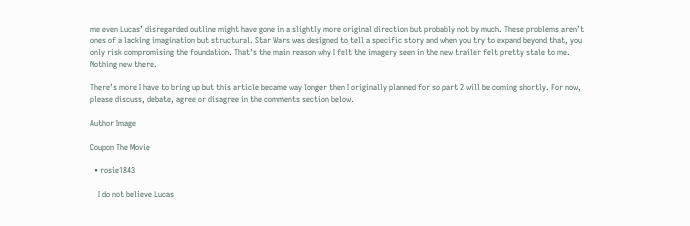me even Lucas’ disregarded outline might have gone in a slightly more original direction but probably not by much. These problems aren’t ones of a lacking imagination but structural. Star Wars was designed to tell a specific story and when you try to expand beyond that, you only risk compromising the foundation. That’s the main reason why I felt the imagery seen in the new trailer felt pretty stale to me. Nothing new there.

There’s more I have to bring up but this article became way longer then I originally planned for so part 2 will be coming shortly. For now, please discuss, debate, agree or disagree in the comments section below.

Author Image

Coupon The Movie

  • rosie1843

    I do not believe Lucas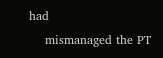had
    mismanaged the PT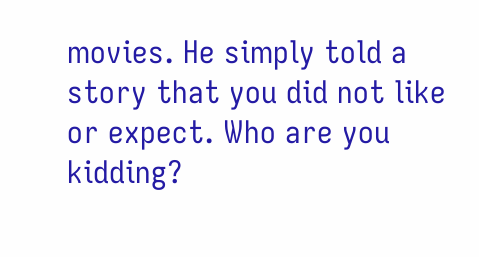movies. He simply told a story that you did not like or expect. Who are you kidding?